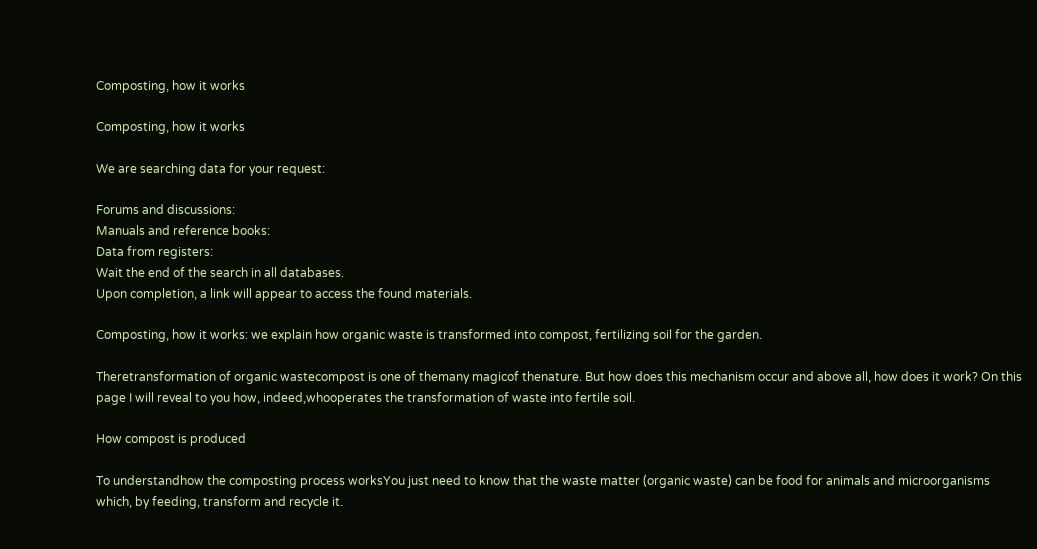Composting, how it works

Composting, how it works

We are searching data for your request:

Forums and discussions:
Manuals and reference books:
Data from registers:
Wait the end of the search in all databases.
Upon completion, a link will appear to access the found materials.

Composting, how it works: we explain how organic waste is transformed into compost, fertilizing soil for the garden.

Theretransformation of organic wastecompost is one of themany magicof thenature. But how does this mechanism occur and above all, how does it work? On this page I will reveal to you how, indeed,whooperates the transformation of waste into fertile soil.

How compost is produced

To understandhow the composting process worksYou just need to know that the waste matter (organic waste) can be food for animals and microorganisms which, by feeding, transform and recycle it.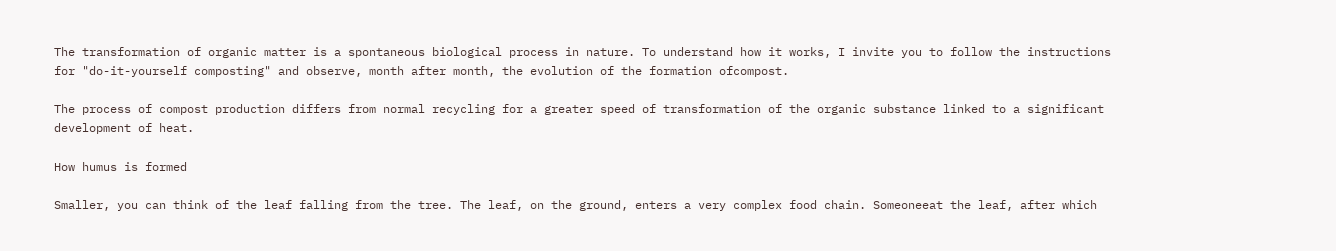The transformation of organic matter is a spontaneous biological process in nature. To understand how it works, I invite you to follow the instructions for "do-it-yourself composting" and observe, month after month, the evolution of the formation ofcompost.

The process of compost production differs from normal recycling for a greater speed of transformation of the organic substance linked to a significant development of heat.

How humus is formed

Smaller, you can think of the leaf falling from the tree. The leaf, on the ground, enters a very complex food chain. Someoneeat the leaf, after which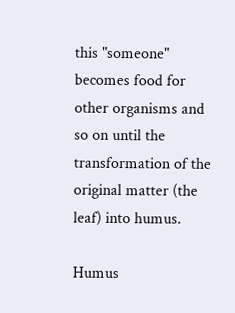this "someone" becomes food for other organisms and so on until the transformation of the original matter (the leaf) into humus.

Humus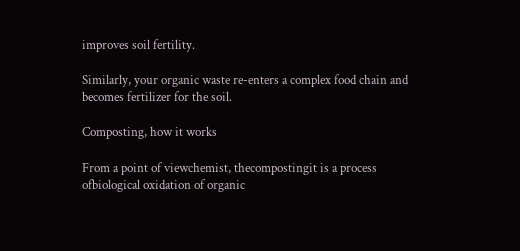improves soil fertility.

Similarly, your organic waste re-enters a complex food chain and becomes fertilizer for the soil.

Composting, how it works

From a point of viewchemist, thecompostingit is a process ofbiological oxidation of organic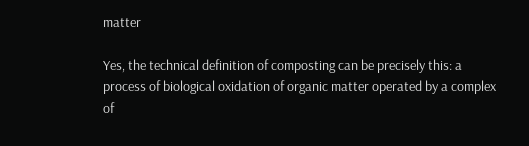matter

Yes, the technical definition of composting can be precisely this: a process of biological oxidation of organic matter operated by a complex of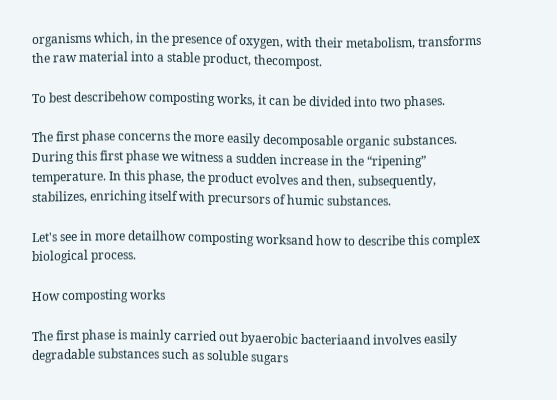organisms which, in the presence of oxygen, with their metabolism, transforms the raw material into a stable product, thecompost.

To best describehow composting works, it can be divided into two phases.

The first phase concerns the more easily decomposable organic substances. During this first phase we witness a sudden increase in the “ripening” temperature. In this phase, the product evolves and then, subsequently, stabilizes, enriching itself with precursors of humic substances.

Let's see in more detailhow composting worksand how to describe this complex biological process.

How composting works

The first phase is mainly carried out byaerobic bacteriaand involves easily degradable substances such as soluble sugars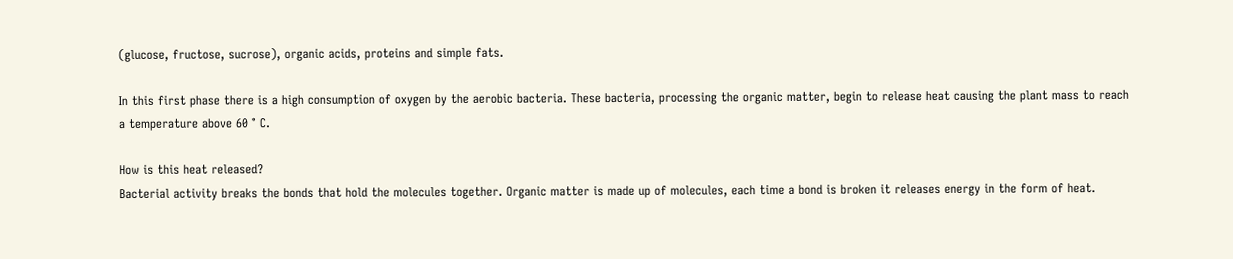(glucose, fructose, sucrose), organic acids, proteins and simple fats.

In this first phase there is a high consumption of oxygen by the aerobic bacteria. These bacteria, processing the organic matter, begin to release heat causing the plant mass to reach a temperature above 60 ° C.

How is this heat released?
Bacterial activity breaks the bonds that hold the molecules together. Organic matter is made up of molecules, each time a bond is broken it releases energy in the form of heat.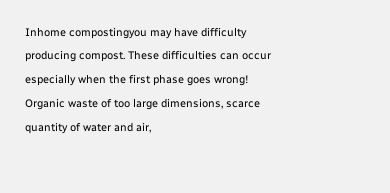Inhome compostingyou may have difficulty producing compost. These difficulties can occur especially when the first phase goes wrong! Organic waste of too large dimensions, scarce quantity of water and air,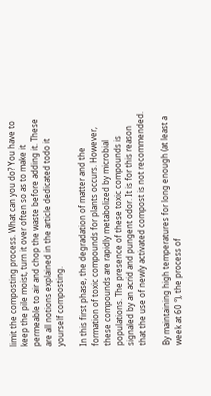limit the composting process. What can you do? You have to keep the pile moist, turn it over often so as to make it permeable to air and chop the waste before adding it. These are all notions explained in the article dedicated todo it yourself composting.

In this first phase, the degradation of matter and the formation of toxic compounds for plants occurs. However, these compounds are rapidly metabolized by microbial populations. The presence of these toxic compounds is signaled by an acrid and pungent odor. It is for this reason that the use of newly activated compost is not recommended.

By maintaining high temperatures for long enough (at least a week at 60 °), the process of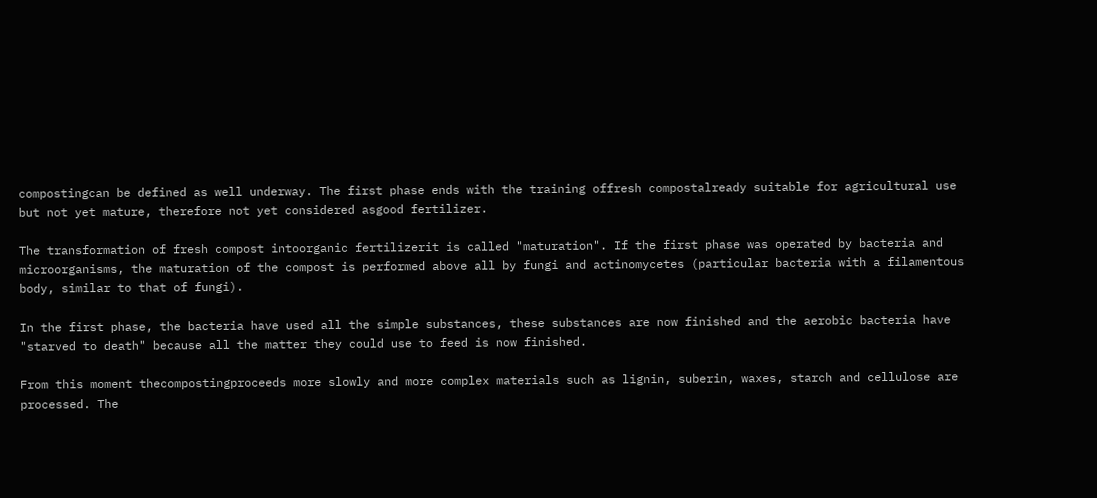compostingcan be defined as well underway. The first phase ends with the training offresh compostalready suitable for agricultural use but not yet mature, therefore not yet considered asgood fertilizer.

The transformation of fresh compost intoorganic fertilizerit is called "maturation". If the first phase was operated by bacteria and microorganisms, the maturation of the compost is performed above all by fungi and actinomycetes (particular bacteria with a filamentous body, similar to that of fungi).

In the first phase, the bacteria have used all the simple substances, these substances are now finished and the aerobic bacteria have "starved to death" because all the matter they could use to feed is now finished.

From this moment thecompostingproceeds more slowly and more complex materials such as lignin, suberin, waxes, starch and cellulose are processed. The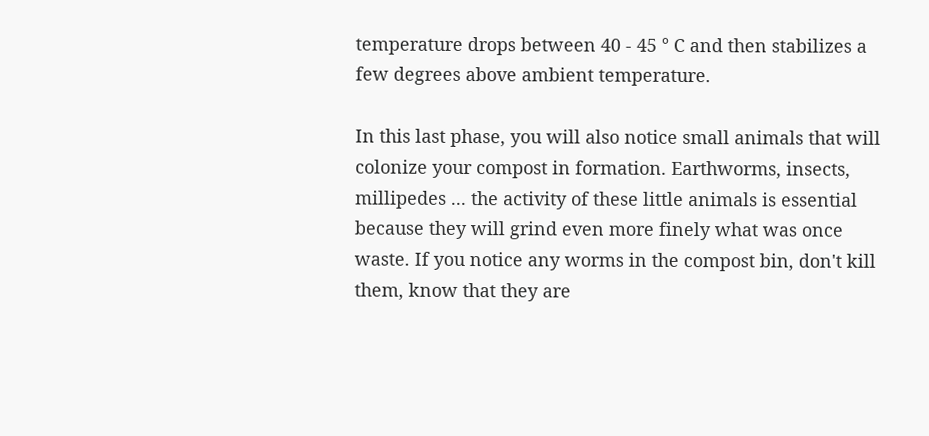temperature drops between 40 - 45 ° C and then stabilizes a few degrees above ambient temperature.

In this last phase, you will also notice small animals that will colonize your compost in formation. Earthworms, insects, millipedes ... the activity of these little animals is essential because they will grind even more finely what was once waste. If you notice any worms in the compost bin, don't kill them, know that they are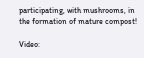participating, with mushrooms, in the formation of mature compost!

Video: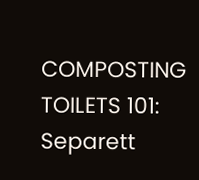COMPOSTING TOILETS 101: Separett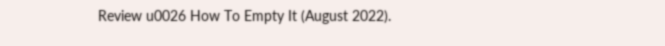Review u0026 How To Empty It (August 2022).